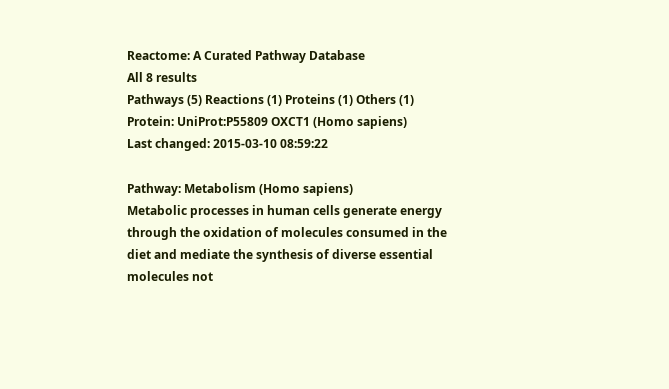Reactome: A Curated Pathway Database
All 8 results
Pathways (5) Reactions (1) Proteins (1) Others (1)
Protein: UniProt:P55809 OXCT1 (Homo sapiens)
Last changed: 2015-03-10 08:59:22

Pathway: Metabolism (Homo sapiens)
Metabolic processes in human cells generate energy through the oxidation of molecules consumed in the diet and mediate the synthesis of diverse essential molecules not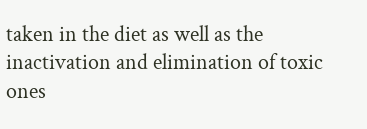taken in the diet as well as the inactivation and elimination of toxic ones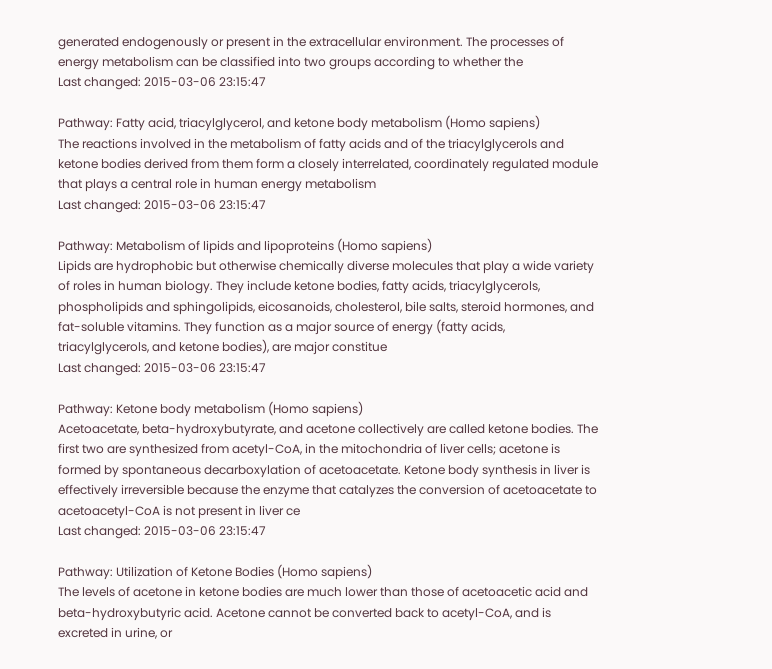generated endogenously or present in the extracellular environment. The processes of energy metabolism can be classified into two groups according to whether the
Last changed: 2015-03-06 23:15:47

Pathway: Fatty acid, triacylglycerol, and ketone body metabolism (Homo sapiens)
The reactions involved in the metabolism of fatty acids and of the triacylglycerols and ketone bodies derived from them form a closely interrelated, coordinately regulated module that plays a central role in human energy metabolism
Last changed: 2015-03-06 23:15:47

Pathway: Metabolism of lipids and lipoproteins (Homo sapiens)
Lipids are hydrophobic but otherwise chemically diverse molecules that play a wide variety of roles in human biology. They include ketone bodies, fatty acids, triacylglycerols, phospholipids and sphingolipids, eicosanoids, cholesterol, bile salts, steroid hormones, and fat-soluble vitamins. They function as a major source of energy (fatty acids, triacylglycerols, and ketone bodies), are major constitue
Last changed: 2015-03-06 23:15:47

Pathway: Ketone body metabolism (Homo sapiens)
Acetoacetate, beta-hydroxybutyrate, and acetone collectively are called ketone bodies. The first two are synthesized from acetyl-CoA, in the mitochondria of liver cells; acetone is formed by spontaneous decarboxylation of acetoacetate. Ketone body synthesis in liver is effectively irreversible because the enzyme that catalyzes the conversion of acetoacetate to acetoacetyl-CoA is not present in liver ce
Last changed: 2015-03-06 23:15:47

Pathway: Utilization of Ketone Bodies (Homo sapiens)
The levels of acetone in ketone bodies are much lower than those of acetoacetic acid and beta-hydroxybutyric acid. Acetone cannot be converted back to acetyl-CoA, and is excreted in urine, or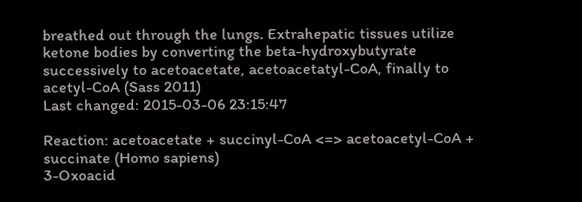breathed out through the lungs. Extrahepatic tissues utilize ketone bodies by converting the beta-hydroxybutyrate successively to acetoacetate, acetoacetatyl-CoA, finally to acetyl-CoA (Sass 2011)
Last changed: 2015-03-06 23:15:47

Reaction: acetoacetate + succinyl-CoA <=> acetoacetyl-CoA + succinate (Homo sapiens)
3-Oxoacid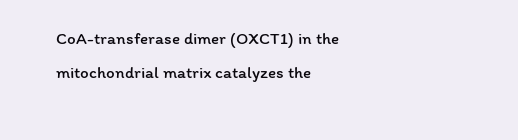CoA-transferase dimer (OXCT1) in the mitochondrial matrix catalyzes the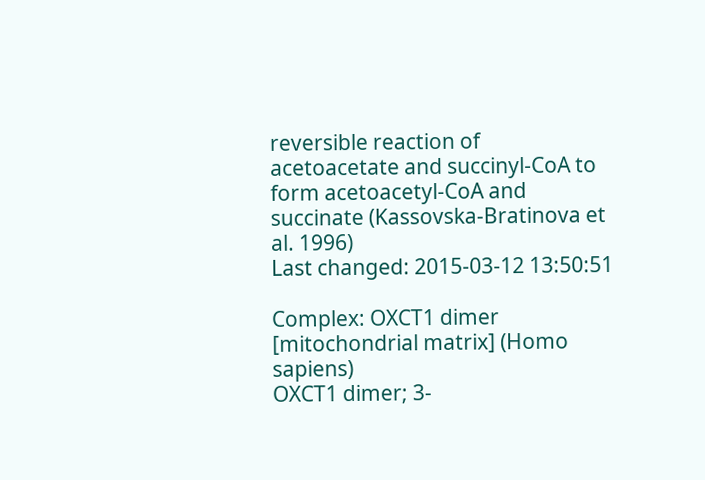reversible reaction of acetoacetate and succinyl-CoA to form acetoacetyl-CoA and succinate (Kassovska-Bratinova et al. 1996)
Last changed: 2015-03-12 13:50:51

Complex: OXCT1 dimer [mitochondrial matrix] (Homo sapiens)
OXCT1 dimer; 3-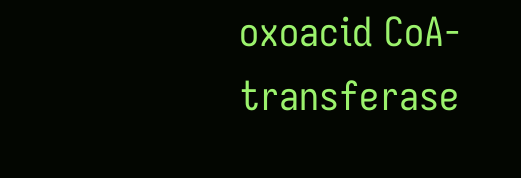oxoacid CoA-transferase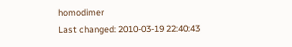homodimer
Last changed: 2010-03-19 22:40:43